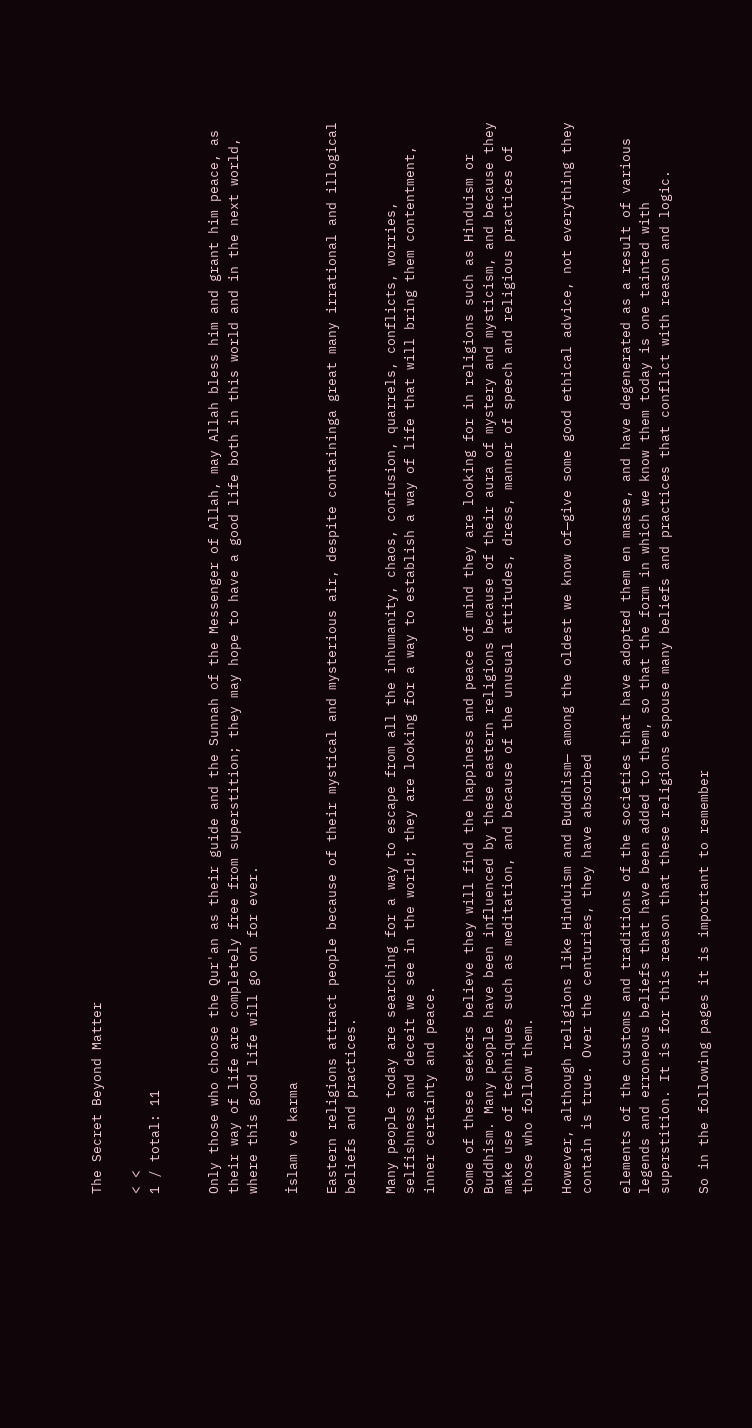The Secret Beyond Matter

< <
1 / total: 11


Only those who choose the Qur'an as their guide and the Sunnah of the Messenger of Allah, may Allah bless him and grant him peace, as their way of life are completely free from superstition; they may hope to have a good life both in this world and in the next world, where this good life will go on for ever.

İslam ve karma

Eastern religions attract people because of their mystical and mysterious air, despite containinga great many irrational and illogical beliefs and practices.

Many people today are searching for a way to escape from all the inhumanity, chaos, confusion, quarrels, conflicts, worries, selfishness and deceit we see in the world; they are looking for a way to establish a way of life that will bring them contentment, inner certainty and peace.

Some of these seekers believe they will find the happiness and peace of mind they are looking for in religions such as Hinduism or Buddhism. Many people have been influenced by these eastern religions because of their aura of mystery and mysticism, and because they make use of techniques such as meditation, and because of the unusual attitudes, dress, manner of speech and religious practices of those who follow them.

However, although religions like Hinduism and Buddhism— among the oldest we know of—give some good ethical advice, not everything they contain is true. Over the centuries, they have absorbed

elements of the customs and traditions of the societies that have adopted them en masse, and have degenerated as a result of various legends and erroneous beliefs that have been added to them, so that the form in which we know them today is one tainted with superstition. It is for this reason that these religions espouse many beliefs and practices that conflict with reason and logic.

So in the following pages it is important to remember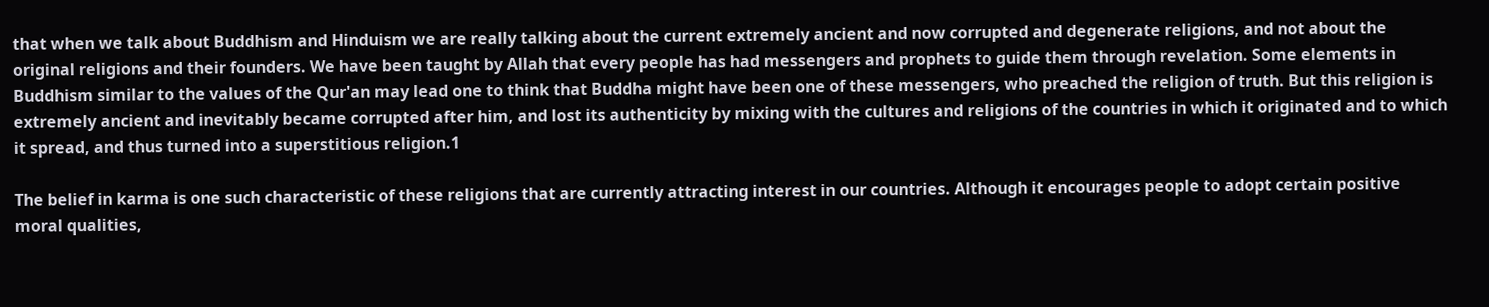that when we talk about Buddhism and Hinduism we are really talking about the current extremely ancient and now corrupted and degenerate religions, and not about the original religions and their founders. We have been taught by Allah that every people has had messengers and prophets to guide them through revelation. Some elements in Buddhism similar to the values of the Qur'an may lead one to think that Buddha might have been one of these messengers, who preached the religion of truth. But this religion is extremely ancient and inevitably became corrupted after him, and lost its authenticity by mixing with the cultures and religions of the countries in which it originated and to which it spread, and thus turned into a superstitious religion.1

The belief in karma is one such characteristic of these religions that are currently attracting interest in our countries. Although it encourages people to adopt certain positive moral qualities,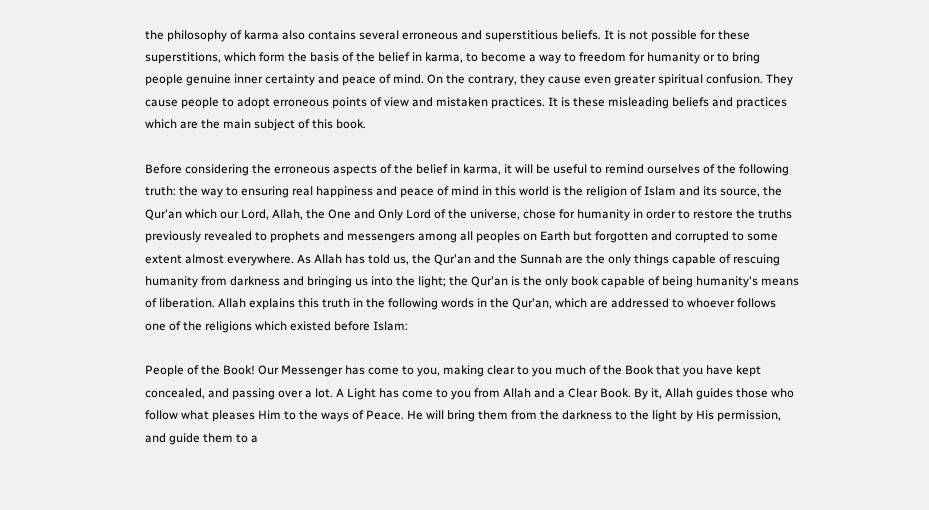the philosophy of karma also contains several erroneous and superstitious beliefs. It is not possible for these superstitions, which form the basis of the belief in karma, to become a way to freedom for humanity or to bring people genuine inner certainty and peace of mind. On the contrary, they cause even greater spiritual confusion. They cause people to adopt erroneous points of view and mistaken practices. It is these misleading beliefs and practices which are the main subject of this book.

Before considering the erroneous aspects of the belief in karma, it will be useful to remind ourselves of the following truth: the way to ensuring real happiness and peace of mind in this world is the religion of Islam and its source, the Qur'an which our Lord, Allah, the One and Only Lord of the universe, chose for humanity in order to restore the truths previously revealed to prophets and messengers among all peoples on Earth but forgotten and corrupted to some extent almost everywhere. As Allah has told us, the Qur'an and the Sunnah are the only things capable of rescuing humanity from darkness and bringing us into the light; the Qur'an is the only book capable of being humanity's means of liberation. Allah explains this truth in the following words in the Qur'an, which are addressed to whoever follows one of the religions which existed before Islam:

People of the Book! Our Messenger has come to you, making clear to you much of the Book that you have kept concealed, and passing over a lot. A Light has come to you from Allah and a Clear Book. By it, Allah guides those who follow what pleases Him to the ways of Peace. He will bring them from the darkness to the light by His permission, and guide them to a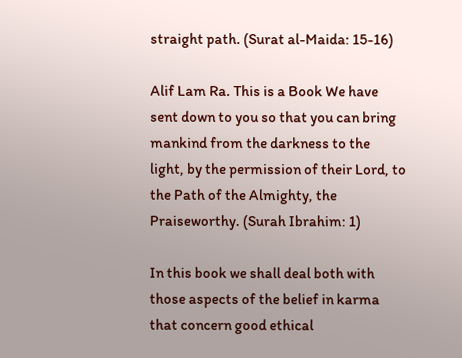straight path. (Surat al-Maida: 15-16)

Alif Lam Ra. This is a Book We have sent down to you so that you can bring mankind from the darkness to the light, by the permission of their Lord, to the Path of the Almighty, the Praiseworthy. (Surah Ibrahim: 1)

In this book we shall deal both with those aspects of the belief in karma that concern good ethical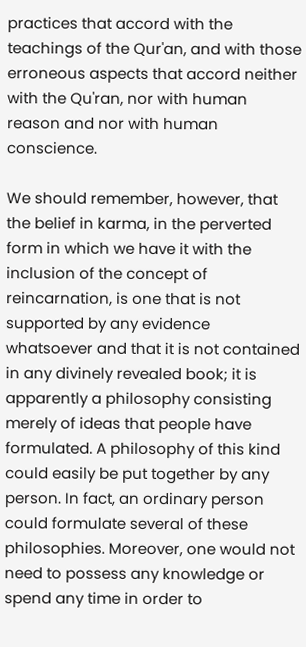practices that accord with the teachings of the Qur'an, and with those erroneous aspects that accord neither with the Qu'ran, nor with human reason and nor with human conscience.

We should remember, however, that the belief in karma, in the perverted form in which we have it with the inclusion of the concept of reincarnation, is one that is not supported by any evidence whatsoever and that it is not contained in any divinely revealed book; it is apparently a philosophy consisting merely of ideas that people have formulated. A philosophy of this kind could easily be put together by any person. In fact, an ordinary person could formulate several of these philosophies. Moreover, one would not need to possess any knowledge or spend any time in order to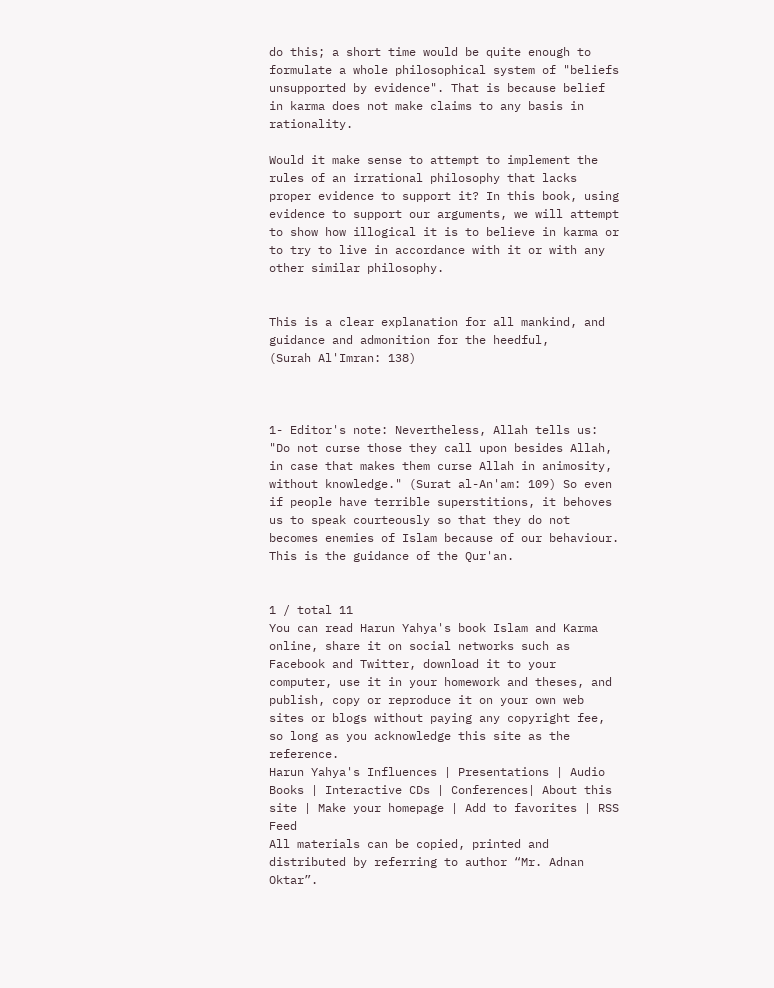do this; a short time would be quite enough to formulate a whole philosophical system of "beliefs unsupported by evidence". That is because belief in karma does not make claims to any basis in rationality.

Would it make sense to attempt to implement the rules of an irrational philosophy that lacks proper evidence to support it? In this book, using evidence to support our arguments, we will attempt to show how illogical it is to believe in karma or to try to live in accordance with it or with any other similar philosophy.


This is a clear explanation for all mankind, and guidance and admonition for the heedful,
(Surah Al'Imran: 138)



1- Editor's note: Nevertheless, Allah tells us: "Do not curse those they call upon besides Allah, in case that makes them curse Allah in animosity, without knowledge." (Surat al-An'am: 109) So even if people have terrible superstitions, it behoves us to speak courteously so that they do not becomes enemies of Islam because of our behaviour. This is the guidance of the Qur'an.


1 / total 11
You can read Harun Yahya's book Islam and Karma online, share it on social networks such as Facebook and Twitter, download it to your computer, use it in your homework and theses, and publish, copy or reproduce it on your own web sites or blogs without paying any copyright fee, so long as you acknowledge this site as the reference.
Harun Yahya's Influences | Presentations | Audio Books | Interactive CDs | Conferences| About this site | Make your homepage | Add to favorites | RSS Feed
All materials can be copied, printed and distributed by referring to author “Mr. Adnan Oktar”.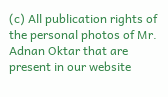(c) All publication rights of the personal photos of Mr. Adnan Oktar that are present in our website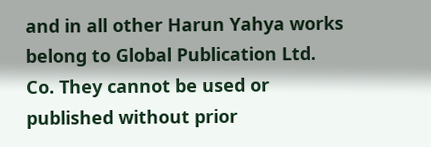and in all other Harun Yahya works belong to Global Publication Ltd. Co. They cannot be used or published without prior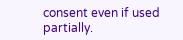consent even if used partially.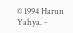© 1994 Harun Yahya. -